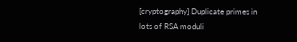[cryptography] Duplicate primes in lots of RSA moduli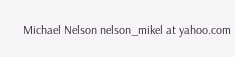Michael Nelson nelson_mikel at yahoo.com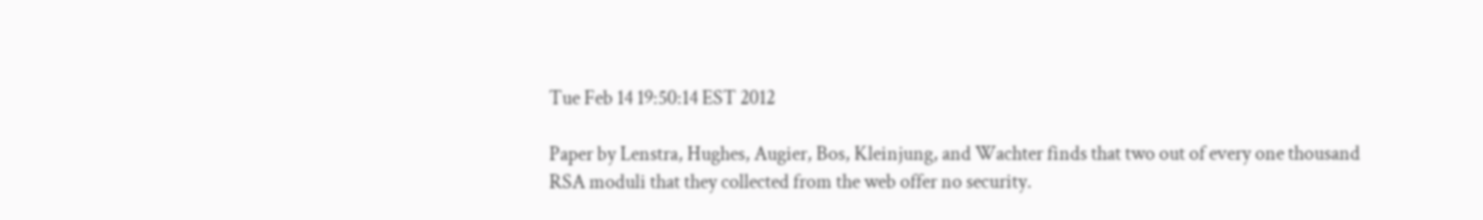Tue Feb 14 19:50:14 EST 2012

Paper by Lenstra, Hughes, Augier, Bos, Kleinjung, and Wachter finds that two out of every one thousand RSA moduli that they collected from the web offer no security.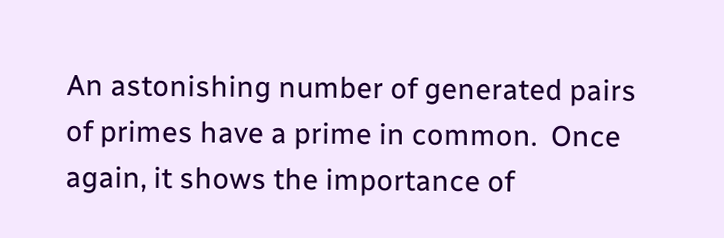An astonishing number of generated pairs of primes have a prime in common.  Once again, it shows the importance of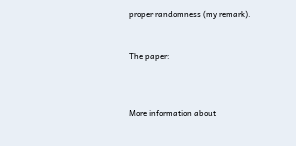proper randomness (my remark).


The paper:



More information about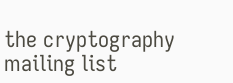the cryptography mailing list